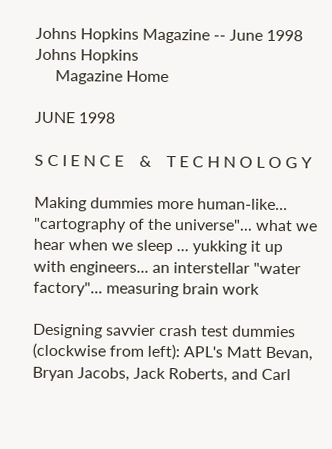Johns Hopkins Magazine -- June 1998
Johns Hopkins
     Magazine Home

JUNE 1998

S C I E N C E    &    T E C H N O L O G Y

Making dummies more human-like... "cartography of the universe"... what we hear when we sleep ... yukking it up with engineers... an interstellar "water factory"... measuring brain work

Designing savvier crash test dummies (clockwise from left): APL's Matt Bevan, Bryan Jacobs, Jack Roberts, and Carl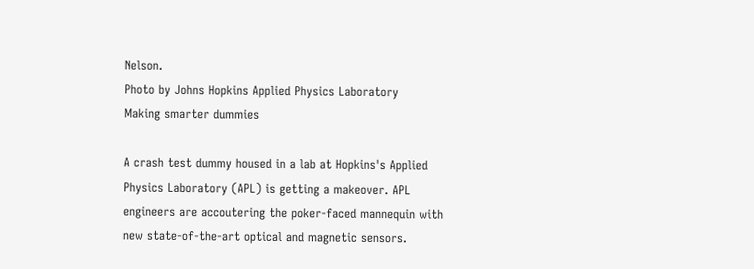Nelson.
Photo by Johns Hopkins Applied Physics Laboratory
Making smarter dummies

A crash test dummy housed in a lab at Hopkins's Applied Physics Laboratory (APL) is getting a makeover. APL engineers are accoutering the poker-faced mannequin with new state-of-the-art optical and magnetic sensors.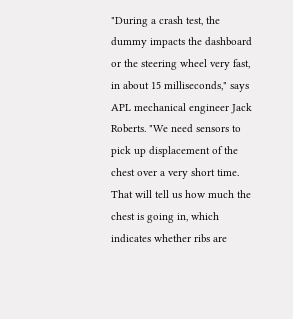"During a crash test, the dummy impacts the dashboard or the steering wheel very fast, in about 15 milliseconds," says APL mechanical engineer Jack Roberts. "We need sensors to pick up displacement of the chest over a very short time. That will tell us how much the chest is going in, which indicates whether ribs are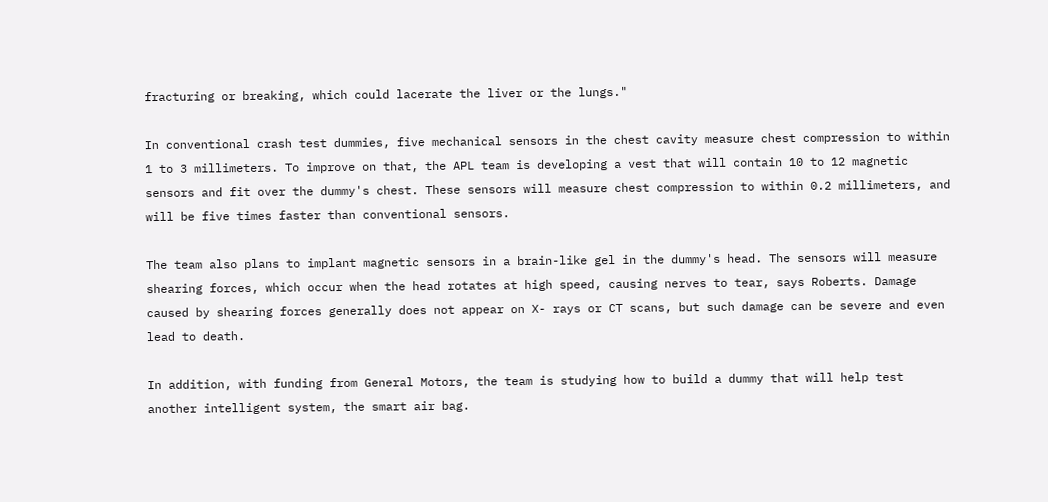fracturing or breaking, which could lacerate the liver or the lungs."

In conventional crash test dummies, five mechanical sensors in the chest cavity measure chest compression to within 1 to 3 millimeters. To improve on that, the APL team is developing a vest that will contain 10 to 12 magnetic sensors and fit over the dummy's chest. These sensors will measure chest compression to within 0.2 millimeters, and will be five times faster than conventional sensors.

The team also plans to implant magnetic sensors in a brain-like gel in the dummy's head. The sensors will measure shearing forces, which occur when the head rotates at high speed, causing nerves to tear, says Roberts. Damage caused by shearing forces generally does not appear on X- rays or CT scans, but such damage can be severe and even lead to death.

In addition, with funding from General Motors, the team is studying how to build a dummy that will help test another intelligent system, the smart air bag.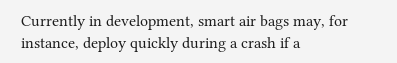Currently in development, smart air bags may, for instance, deploy quickly during a crash if a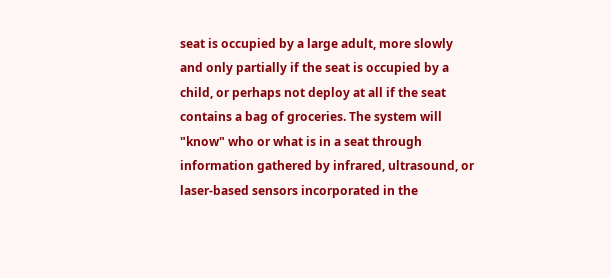seat is occupied by a large adult, more slowly and only partially if the seat is occupied by a child, or perhaps not deploy at all if the seat contains a bag of groceries. The system will "know" who or what is in a seat through information gathered by infrared, ultrasound, or laser-based sensors incorporated in the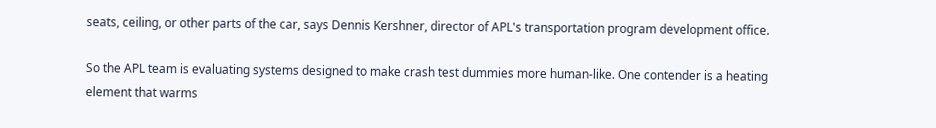seats, ceiling, or other parts of the car, says Dennis Kershner, director of APL's transportation program development office.

So the APL team is evaluating systems designed to make crash test dummies more human-like. One contender is a heating element that warms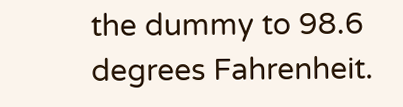the dummy to 98.6 degrees Fahrenheit.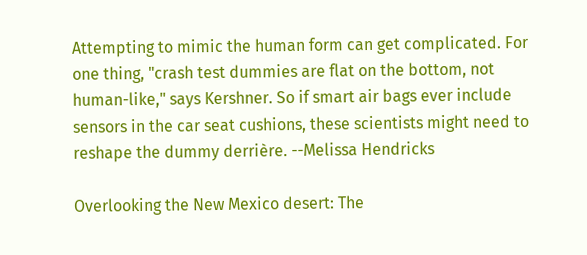Attempting to mimic the human form can get complicated. For one thing, "crash test dummies are flat on the bottom, not human-like," says Kershner. So if smart air bags ever include sensors in the car seat cushions, these scientists might need to reshape the dummy derrière. --Melissa Hendricks

Overlooking the New Mexico desert: The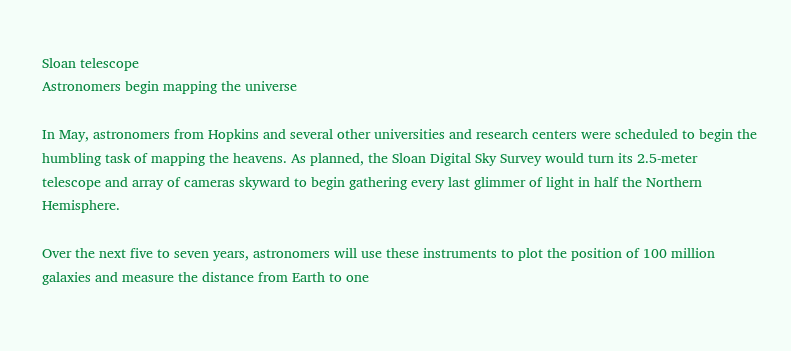Sloan telescope
Astronomers begin mapping the universe

In May, astronomers from Hopkins and several other universities and research centers were scheduled to begin the humbling task of mapping the heavens. As planned, the Sloan Digital Sky Survey would turn its 2.5-meter telescope and array of cameras skyward to begin gathering every last glimmer of light in half the Northern Hemisphere.

Over the next five to seven years, astronomers will use these instruments to plot the position of 100 million galaxies and measure the distance from Earth to one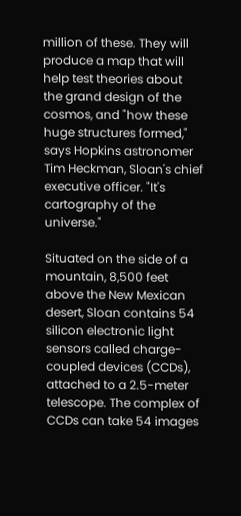million of these. They will produce a map that will help test theories about the grand design of the cosmos, and "how these huge structures formed," says Hopkins astronomer Tim Heckman, Sloan's chief executive officer. "It's cartography of the universe."

Situated on the side of a mountain, 8,500 feet above the New Mexican desert, Sloan contains 54 silicon electronic light sensors called charge-coupled devices (CCDs), attached to a 2.5-meter telescope. The complex of CCDs can take 54 images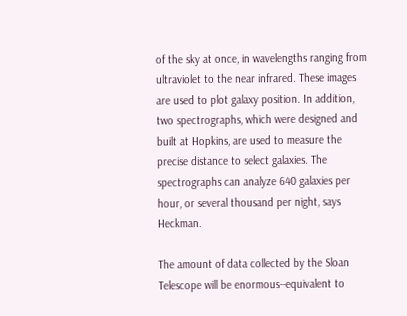of the sky at once, in wavelengths ranging from ultraviolet to the near infrared. These images are used to plot galaxy position. In addition, two spectrographs, which were designed and built at Hopkins, are used to measure the precise distance to select galaxies. The spectrographs can analyze 640 galaxies per hour, or several thousand per night, says Heckman.

The amount of data collected by the Sloan Telescope will be enormous--equivalent to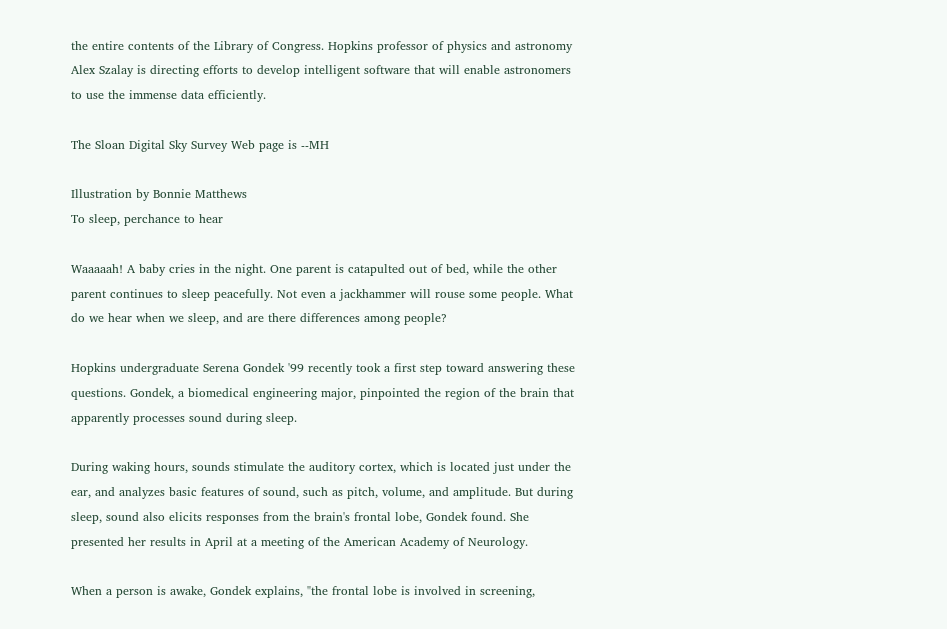the entire contents of the Library of Congress. Hopkins professor of physics and astronomy Alex Szalay is directing efforts to develop intelligent software that will enable astronomers to use the immense data efficiently.

The Sloan Digital Sky Survey Web page is --MH

Illustration by Bonnie Matthews
To sleep, perchance to hear

Waaaaah! A baby cries in the night. One parent is catapulted out of bed, while the other parent continues to sleep peacefully. Not even a jackhammer will rouse some people. What do we hear when we sleep, and are there differences among people?

Hopkins undergraduate Serena Gondek '99 recently took a first step toward answering these questions. Gondek, a biomedical engineering major, pinpointed the region of the brain that apparently processes sound during sleep.

During waking hours, sounds stimulate the auditory cortex, which is located just under the ear, and analyzes basic features of sound, such as pitch, volume, and amplitude. But during sleep, sound also elicits responses from the brain's frontal lobe, Gondek found. She presented her results in April at a meeting of the American Academy of Neurology.

When a person is awake, Gondek explains, "the frontal lobe is involved in screening,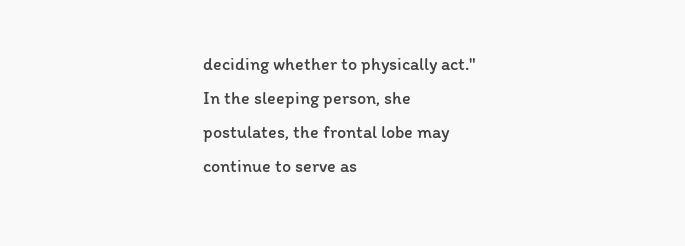deciding whether to physically act." In the sleeping person, she postulates, the frontal lobe may continue to serve as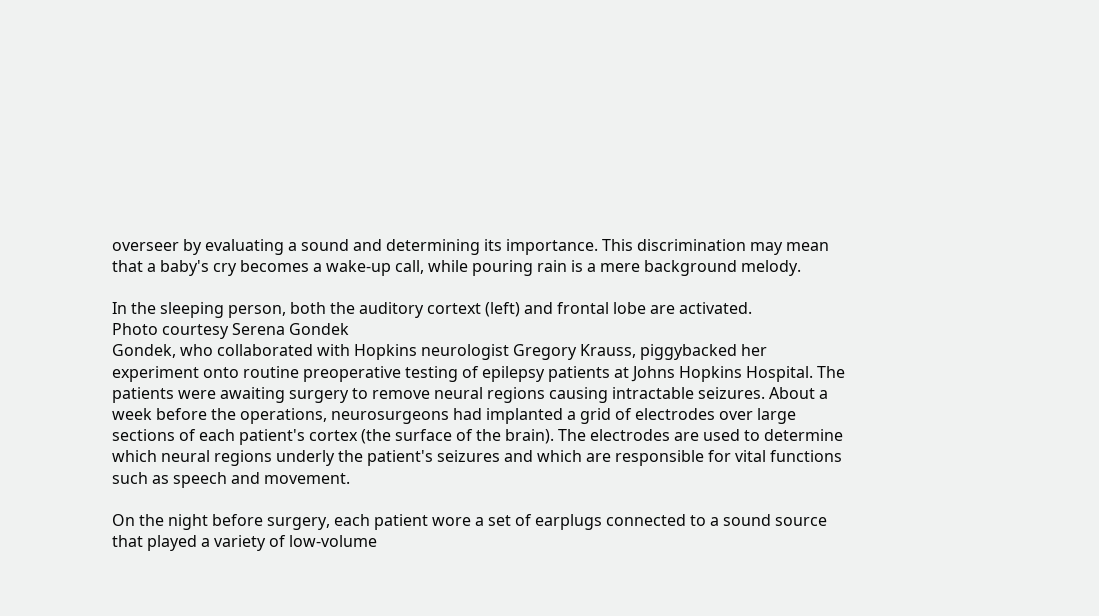overseer by evaluating a sound and determining its importance. This discrimination may mean that a baby's cry becomes a wake-up call, while pouring rain is a mere background melody.

In the sleeping person, both the auditory cortext (left) and frontal lobe are activated.
Photo courtesy Serena Gondek
Gondek, who collaborated with Hopkins neurologist Gregory Krauss, piggybacked her experiment onto routine preoperative testing of epilepsy patients at Johns Hopkins Hospital. The patients were awaiting surgery to remove neural regions causing intractable seizures. About a week before the operations, neurosurgeons had implanted a grid of electrodes over large sections of each patient's cortex (the surface of the brain). The electrodes are used to determine which neural regions underly the patient's seizures and which are responsible for vital functions such as speech and movement.

On the night before surgery, each patient wore a set of earplugs connected to a sound source that played a variety of low-volume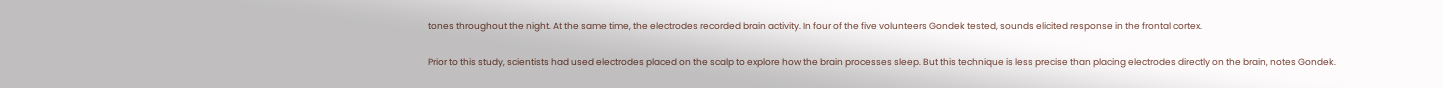tones throughout the night. At the same time, the electrodes recorded brain activity. In four of the five volunteers Gondek tested, sounds elicited response in the frontal cortex.

Prior to this study, scientists had used electrodes placed on the scalp to explore how the brain processes sleep. But this technique is less precise than placing electrodes directly on the brain, notes Gondek.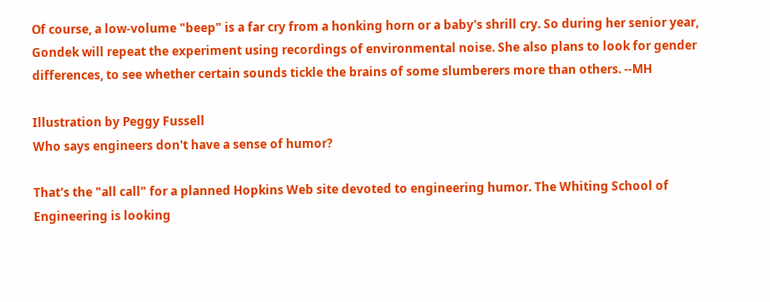Of course, a low-volume "beep" is a far cry from a honking horn or a baby's shrill cry. So during her senior year, Gondek will repeat the experiment using recordings of environmental noise. She also plans to look for gender differences, to see whether certain sounds tickle the brains of some slumberers more than others. --MH

Illustration by Peggy Fussell
Who says engineers don't have a sense of humor?

That's the "all call" for a planned Hopkins Web site devoted to engineering humor. The Whiting School of Engineering is looking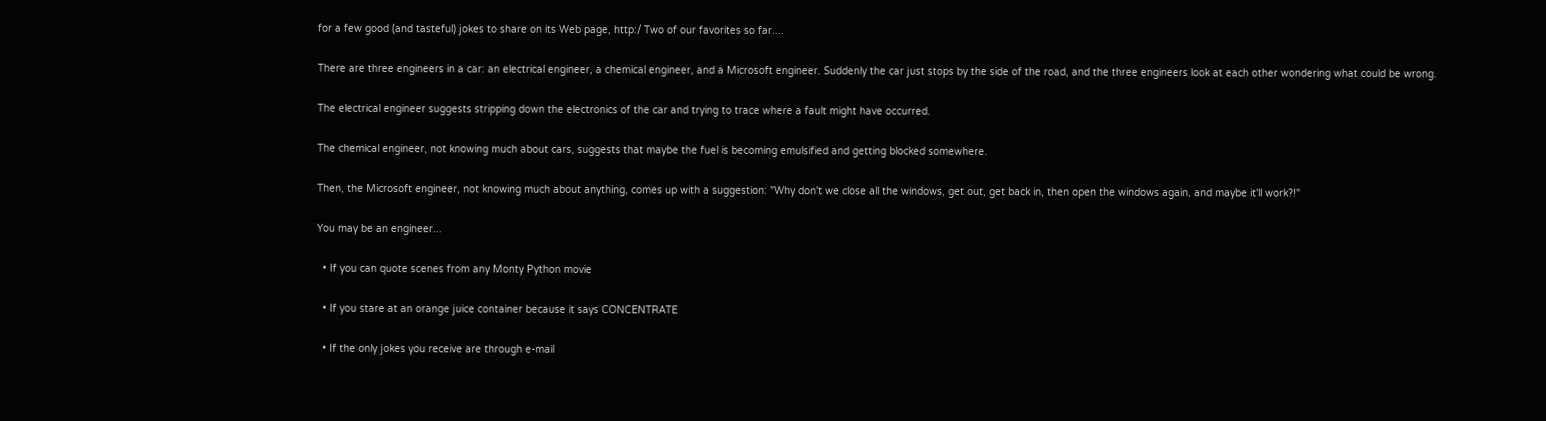for a few good (and tasteful) jokes to share on its Web page, http:/ Two of our favorites so far....

There are three engineers in a car: an electrical engineer, a chemical engineer, and a Microsoft engineer. Suddenly the car just stops by the side of the road, and the three engineers look at each other wondering what could be wrong.

The electrical engineer suggests stripping down the electronics of the car and trying to trace where a fault might have occurred.

The chemical engineer, not knowing much about cars, suggests that maybe the fuel is becoming emulsified and getting blocked somewhere.

Then, the Microsoft engineer, not knowing much about anything, comes up with a suggestion: "Why don't we close all the windows, get out, get back in, then open the windows again, and maybe it'll work?!"

You may be an engineer...

  • If you can quote scenes from any Monty Python movie

  • If you stare at an orange juice container because it says CONCENTRATE

  • If the only jokes you receive are through e-mail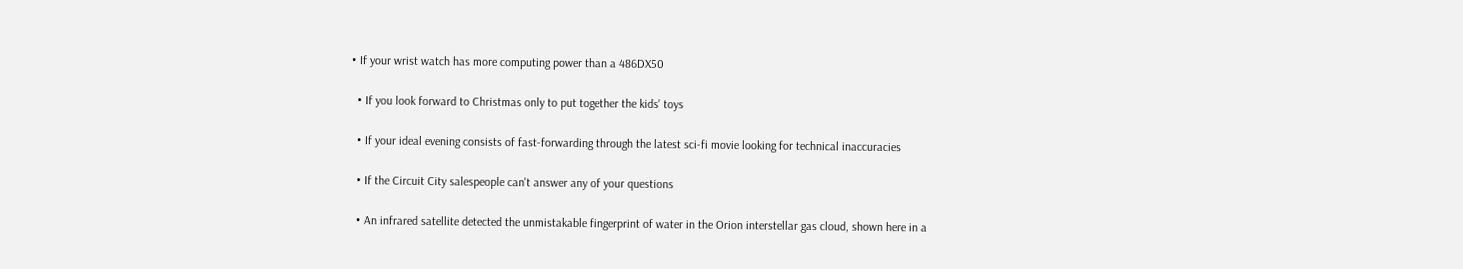• If your wrist watch has more computing power than a 486DX50

  • If you look forward to Christmas only to put together the kids' toys

  • If your ideal evening consists of fast-forwarding through the latest sci-fi movie looking for technical inaccuracies

  • If the Circuit City salespeople can't answer any of your questions

  • An infrared satellite detected the unmistakable fingerprint of water in the Orion interstellar gas cloud, shown here in a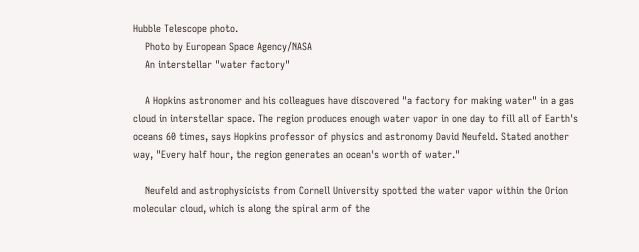Hubble Telescope photo.
    Photo by European Space Agency/NASA
    An interstellar "water factory"

    A Hopkins astronomer and his colleagues have discovered "a factory for making water" in a gas cloud in interstellar space. The region produces enough water vapor in one day to fill all of Earth's oceans 60 times, says Hopkins professor of physics and astronomy David Neufeld. Stated another way, "Every half hour, the region generates an ocean's worth of water."

    Neufeld and astrophysicists from Cornell University spotted the water vapor within the Orion molecular cloud, which is along the spiral arm of the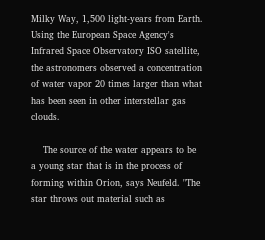Milky Way, 1,500 light-years from Earth. Using the European Space Agency's Infrared Space Observatory ISO satellite, the astronomers observed a concentration of water vapor 20 times larger than what has been seen in other interstellar gas clouds.

    The source of the water appears to be a young star that is in the process of forming within Orion, says Neufeld. "The star throws out material such as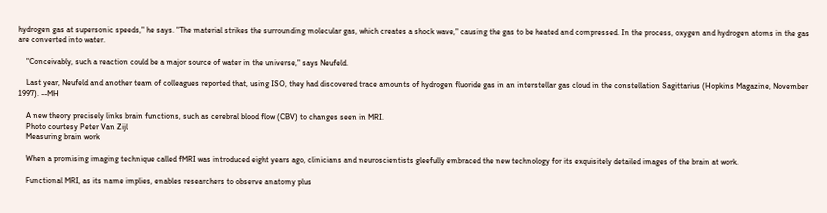hydrogen gas at supersonic speeds," he says. "The material strikes the surrounding molecular gas, which creates a shock wave," causing the gas to be heated and compressed. In the process, oxygen and hydrogen atoms in the gas are converted into water.

    "Conceivably, such a reaction could be a major source of water in the universe," says Neufeld.

    Last year, Neufeld and another team of colleagues reported that, using ISO, they had discovered trace amounts of hydrogen fluoride gas in an interstellar gas cloud in the constellation Sagittarius (Hopkins Magazine, November 1997). --MH

    A new theory precisely links brain functions, such as cerebral blood flow (CBV) to changes seen in MRI.
    Photo courtesy Peter Van Zijl
    Measuring brain work

    When a promising imaging technique called fMRI was introduced eight years ago, clinicians and neuroscientists gleefully embraced the new technology for its exquisitely detailed images of the brain at work.

    Functional MRI, as its name implies, enables researchers to observe anatomy plus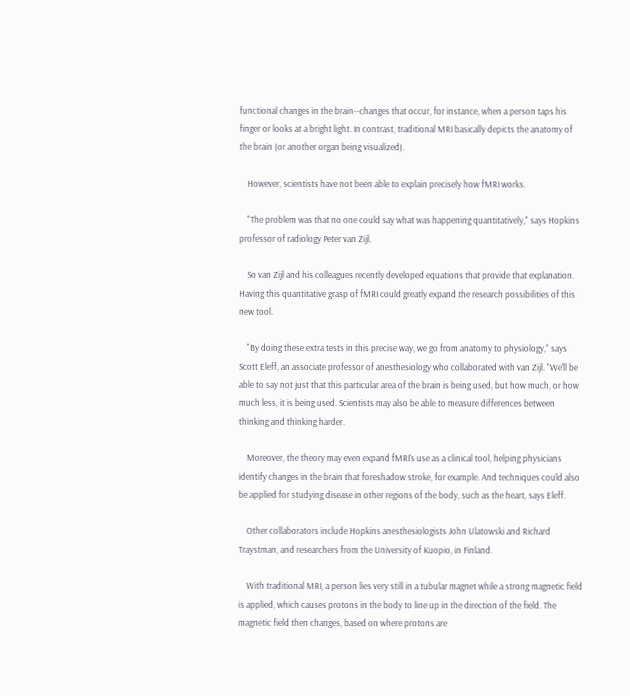functional changes in the brain--changes that occur, for instance, when a person taps his finger or looks at a bright light. In contrast, traditional MRI basically depicts the anatomy of the brain (or another organ being visualized).

    However, scientists have not been able to explain precisely how fMRI works.

    "The problem was that no one could say what was happening quantitatively," says Hopkins professor of radiology Peter van Zijl.

    So van Zijl and his colleagues recently developed equations that provide that explanation. Having this quantitative grasp of fMRI could greatly expand the research possibilities of this new tool.

    "By doing these extra tests in this precise way, we go from anatomy to physiology," says Scott Eleff, an associate professor of anesthesiology who collaborated with van Zijl. "We'll be able to say not just that this particular area of the brain is being used, but how much, or how much less, it is being used. Scientists may also be able to measure differences between thinking and thinking harder.

    Moreover, the theory may even expand fMRI's use as a clinical tool, helping physicians identify changes in the brain that foreshadow stroke, for example. And techniques could also be applied for studying disease in other regions of the body, such as the heart, says Eleff.

    Other collaborators include Hopkins anesthesiologists John Ulatowski and Richard Traystman, and researchers from the University of Kuopio, in Finland.

    With traditional MRI, a person lies very still in a tubular magnet while a strong magnetic field is applied, which causes protons in the body to line up in the direction of the field. The magnetic field then changes, based on where protons are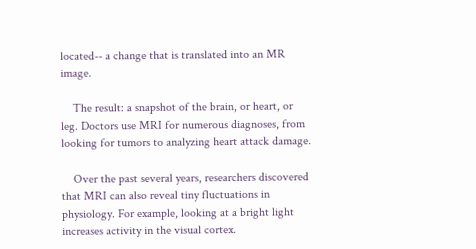located-- a change that is translated into an MR image.

    The result: a snapshot of the brain, or heart, or leg. Doctors use MRI for numerous diagnoses, from looking for tumors to analyzing heart attack damage.

    Over the past several years, researchers discovered that MRI can also reveal tiny fluctuations in physiology. For example, looking at a bright light increases activity in the visual cortex.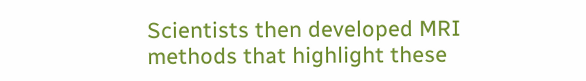Scientists then developed MRI methods that highlight these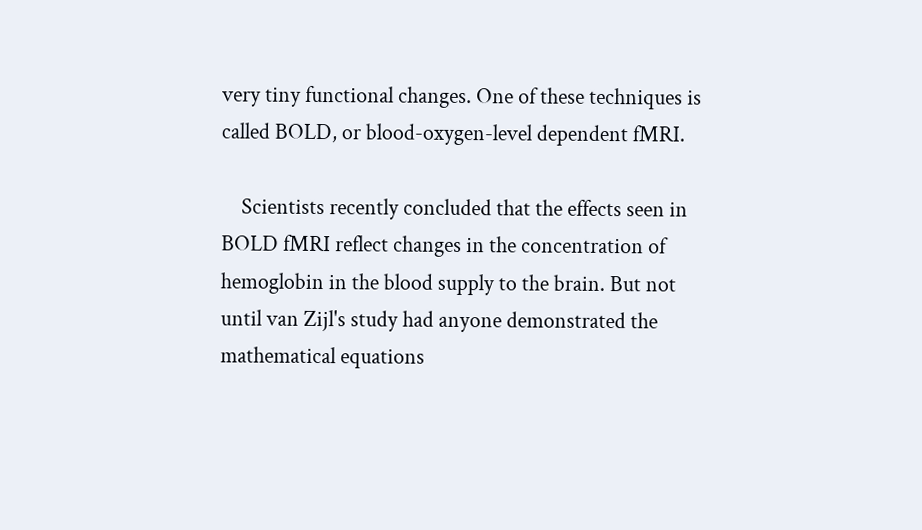very tiny functional changes. One of these techniques is called BOLD, or blood-oxygen-level dependent fMRI.

    Scientists recently concluded that the effects seen in BOLD fMRI reflect changes in the concentration of hemoglobin in the blood supply to the brain. But not until van Zijl's study had anyone demonstrated the mathematical equations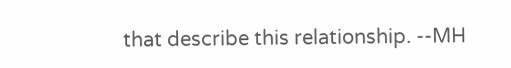that describe this relationship. --MH